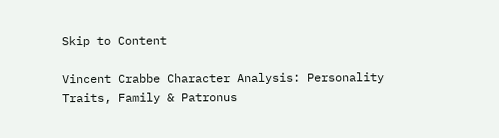Skip to Content

Vincent Crabbe Character Analysis: Personality Traits, Family & Patronus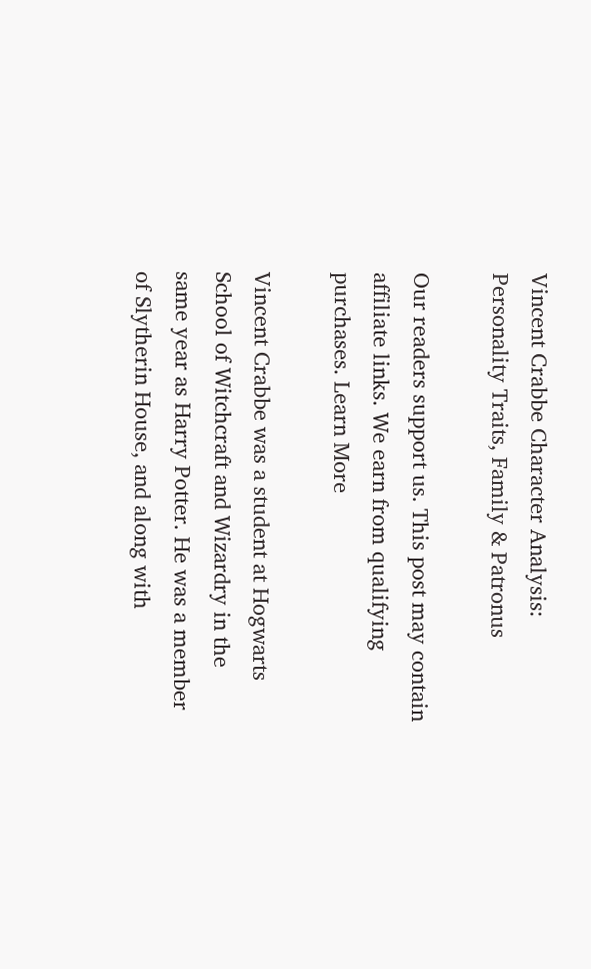Vincent Crabbe Character Analysis: Personality Traits, Family & Patronus

Our readers support us. This post may contain affiliate links. We earn from qualifying purchases. Learn More

Vincent Crabbe was a student at Hogwarts School of Witchcraft and Wizardry in the same year as Harry Potter. He was a member of Slytherin House, and along with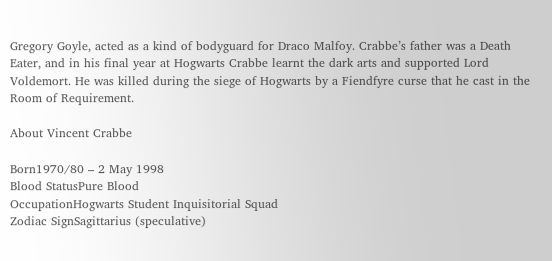Gregory Goyle, acted as a kind of bodyguard for Draco Malfoy. Crabbe’s father was a Death Eater, and in his final year at Hogwarts Crabbe learnt the dark arts and supported Lord Voldemort. He was killed during the siege of Hogwarts by a Fiendfyre curse that he cast in the Room of Requirement.

About Vincent Crabbe

Born1970/80 – 2 May 1998
Blood StatusPure Blood
OccupationHogwarts Student Inquisitorial Squad
Zodiac SignSagittarius (speculative)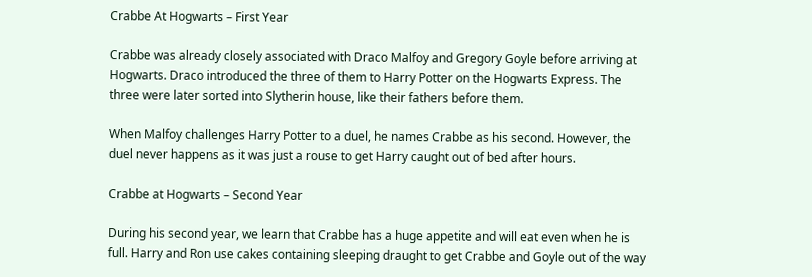Crabbe At Hogwarts – First Year

Crabbe was already closely associated with Draco Malfoy and Gregory Goyle before arriving at Hogwarts. Draco introduced the three of them to Harry Potter on the Hogwarts Express. The three were later sorted into Slytherin house, like their fathers before them.

When Malfoy challenges Harry Potter to a duel, he names Crabbe as his second. However, the duel never happens as it was just a rouse to get Harry caught out of bed after hours.

Crabbe at Hogwarts – Second Year

During his second year, we learn that Crabbe has a huge appetite and will eat even when he is full. Harry and Ron use cakes containing sleeping draught to get Crabbe and Goyle out of the way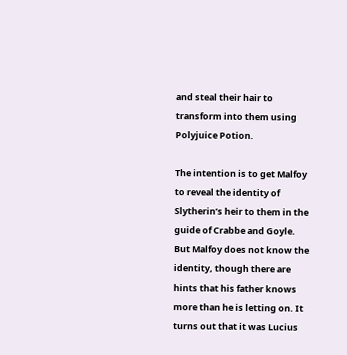and steal their hair to transform into them using Polyjuice Potion.

The intention is to get Malfoy to reveal the identity of Slytherin’s heir to them in the guide of Crabbe and Goyle. But Malfoy does not know the identity, though there are hints that his father knows more than he is letting on. It turns out that it was Lucius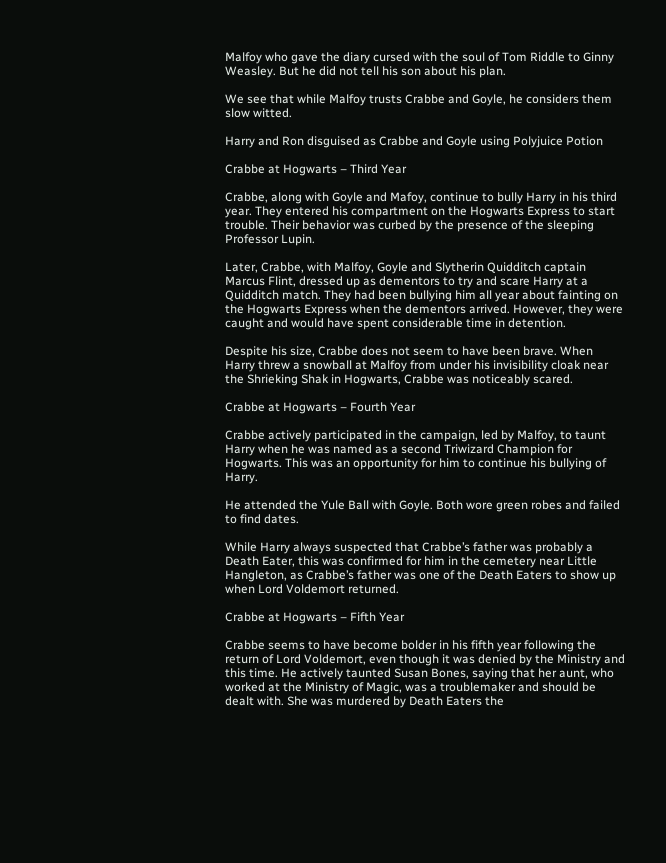Malfoy who gave the diary cursed with the soul of Tom Riddle to Ginny Weasley. But he did not tell his son about his plan.

We see that while Malfoy trusts Crabbe and Goyle, he considers them slow witted.

Harry and Ron disguised as Crabbe and Goyle using Polyjuice Potion

Crabbe at Hogwarts – Third Year

Crabbe, along with Goyle and Mafoy, continue to bully Harry in his third year. They entered his compartment on the Hogwarts Express to start trouble. Their behavior was curbed by the presence of the sleeping Professor Lupin.

Later, Crabbe, with Malfoy, Goyle and Slytherin Quidditch captain Marcus Flint, dressed up as dementors to try and scare Harry at a Quidditch match. They had been bullying him all year about fainting on the Hogwarts Express when the dementors arrived. However, they were caught and would have spent considerable time in detention.

Despite his size, Crabbe does not seem to have been brave. When Harry threw a snowball at Malfoy from under his invisibility cloak near the Shrieking Shak in Hogwarts, Crabbe was noticeably scared.

Crabbe at Hogwarts – Fourth Year

Crabbe actively participated in the campaign, led by Malfoy, to taunt Harry when he was named as a second Triwizard Champion for Hogwarts. This was an opportunity for him to continue his bullying of Harry.

He attended the Yule Ball with Goyle. Both wore green robes and failed to find dates.

While Harry always suspected that Crabbe’s father was probably a Death Eater, this was confirmed for him in the cemetery near Little Hangleton, as Crabbe’s father was one of the Death Eaters to show up when Lord Voldemort returned.

Crabbe at Hogwarts – Fifth Year

Crabbe seems to have become bolder in his fifth year following the return of Lord Voldemort, even though it was denied by the Ministry and this time. He actively taunted Susan Bones, saying that her aunt, who worked at the Ministry of Magic, was a troublemaker and should be dealt with. She was murdered by Death Eaters the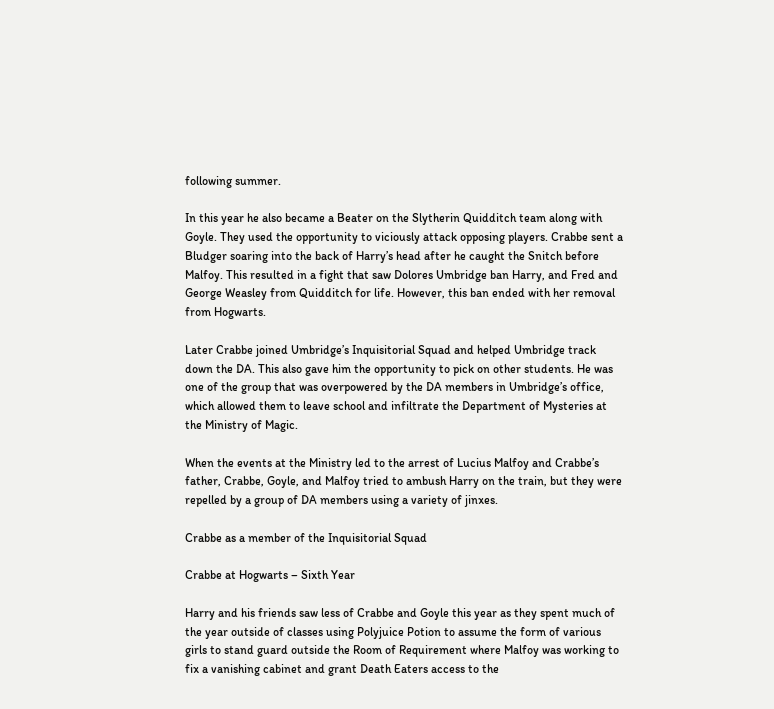following summer.

In this year he also became a Beater on the Slytherin Quidditch team along with Goyle. They used the opportunity to viciously attack opposing players. Crabbe sent a Bludger soaring into the back of Harry’s head after he caught the Snitch before Malfoy. This resulted in a fight that saw Dolores Umbridge ban Harry, and Fred and George Weasley from Quidditch for life. However, this ban ended with her removal from Hogwarts.

Later Crabbe joined Umbridge’s Inquisitorial Squad and helped Umbridge track down the DA. This also gave him the opportunity to pick on other students. He was one of the group that was overpowered by the DA members in Umbridge’s office, which allowed them to leave school and infiltrate the Department of Mysteries at the Ministry of Magic.

When the events at the Ministry led to the arrest of Lucius Malfoy and Crabbe’s father, Crabbe, Goyle, and Malfoy tried to ambush Harry on the train, but they were repelled by a group of DA members using a variety of jinxes.

Crabbe as a member of the Inquisitorial Squad

Crabbe at Hogwarts – Sixth Year

Harry and his friends saw less of Crabbe and Goyle this year as they spent much of the year outside of classes using Polyjuice Potion to assume the form of various girls to stand guard outside the Room of Requirement where Malfoy was working to fix a vanishing cabinet and grant Death Eaters access to the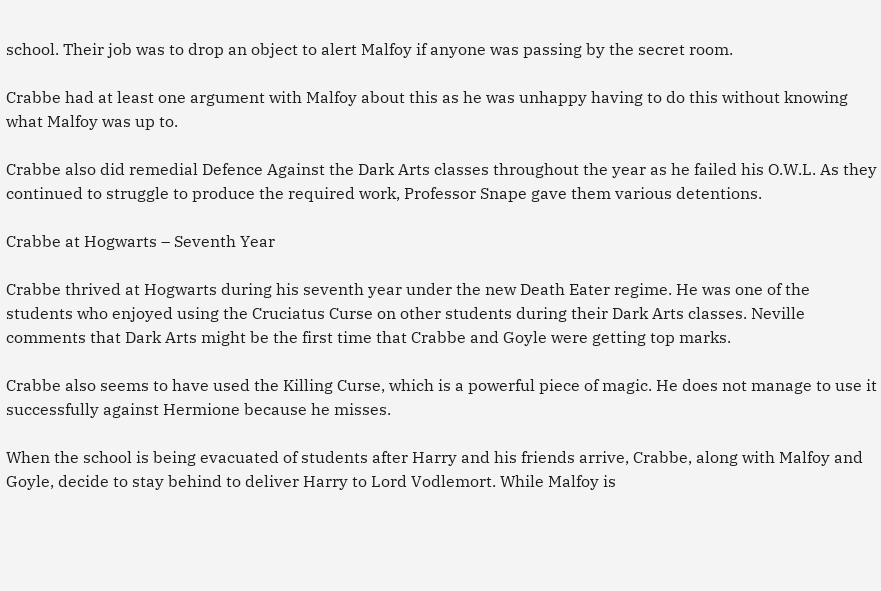school. Their job was to drop an object to alert Malfoy if anyone was passing by the secret room.

Crabbe had at least one argument with Malfoy about this as he was unhappy having to do this without knowing what Malfoy was up to.

Crabbe also did remedial Defence Against the Dark Arts classes throughout the year as he failed his O.W.L. As they continued to struggle to produce the required work, Professor Snape gave them various detentions.

Crabbe at Hogwarts – Seventh Year

Crabbe thrived at Hogwarts during his seventh year under the new Death Eater regime. He was one of the students who enjoyed using the Cruciatus Curse on other students during their Dark Arts classes. Neville comments that Dark Arts might be the first time that Crabbe and Goyle were getting top marks.

Crabbe also seems to have used the Killing Curse, which is a powerful piece of magic. He does not manage to use it successfully against Hermione because he misses.

When the school is being evacuated of students after Harry and his friends arrive, Crabbe, along with Malfoy and Goyle, decide to stay behind to deliver Harry to Lord Vodlemort. While Malfoy is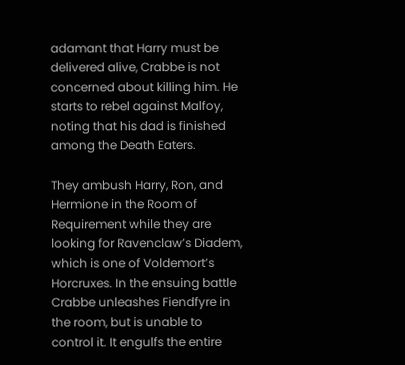adamant that Harry must be delivered alive, Crabbe is not concerned about killing him. He starts to rebel against Malfoy, noting that his dad is finished among the Death Eaters.

They ambush Harry, Ron, and Hermione in the Room of Requirement while they are looking for Ravenclaw’s Diadem, which is one of Voldemort’s Horcruxes. In the ensuing battle Crabbe unleashes Fiendfyre in the room, but is unable to control it. It engulfs the entire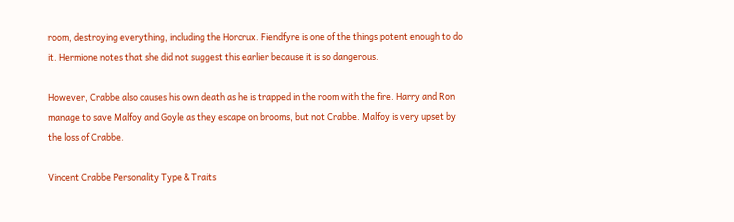room, destroying everything, including the Horcrux. Fiendfyre is one of the things potent enough to do it. Hermione notes that she did not suggest this earlier because it is so dangerous.

However, Crabbe also causes his own death as he is trapped in the room with the fire. Harry and Ron manage to save Malfoy and Goyle as they escape on brooms, but not Crabbe. Malfoy is very upset by the loss of Crabbe.

Vincent Crabbe Personality Type & Traits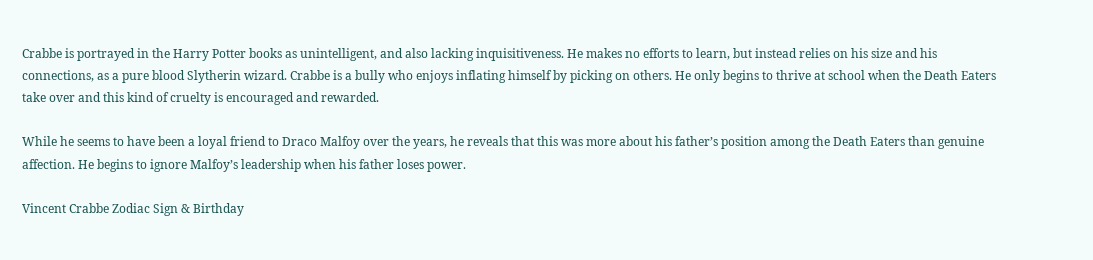Crabbe is portrayed in the Harry Potter books as unintelligent, and also lacking inquisitiveness. He makes no efforts to learn, but instead relies on his size and his connections, as a pure blood Slytherin wizard. Crabbe is a bully who enjoys inflating himself by picking on others. He only begins to thrive at school when the Death Eaters take over and this kind of cruelty is encouraged and rewarded.

While he seems to have been a loyal friend to Draco Malfoy over the years, he reveals that this was more about his father’s position among the Death Eaters than genuine affection. He begins to ignore Malfoy’s leadership when his father loses power.

Vincent Crabbe Zodiac Sign & Birthday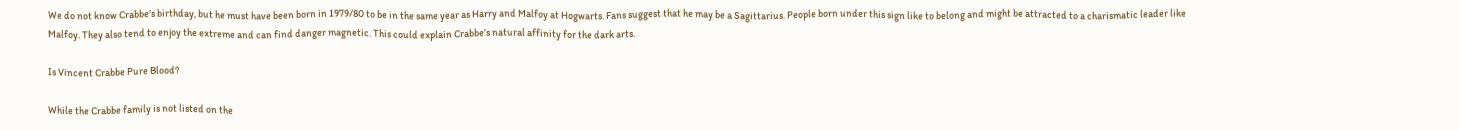We do not know Crabbe’s birthday, but he must have been born in 1979/80 to be in the same year as Harry and Malfoy at Hogwarts. Fans suggest that he may be a Sagittarius. People born under this sign like to belong and might be attracted to a charismatic leader like Malfoy. They also tend to enjoy the extreme and can find danger magnetic. This could explain Crabbe’s natural affinity for the dark arts.

Is Vincent Crabbe Pure Blood?

While the Crabbe family is not listed on the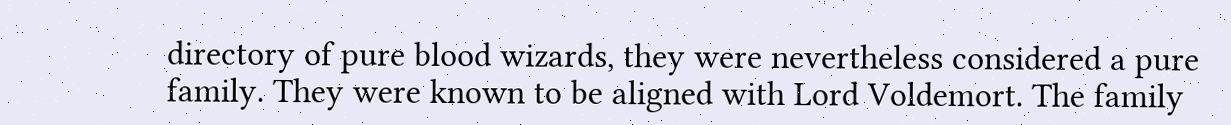directory of pure blood wizards, they were nevertheless considered a pure family. They were known to be aligned with Lord Voldemort. The family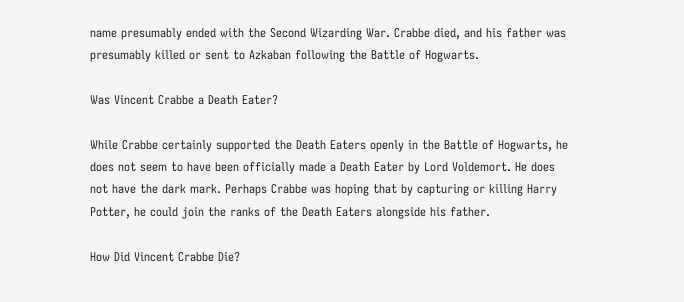name presumably ended with the Second Wizarding War. Crabbe died, and his father was presumably killed or sent to Azkaban following the Battle of Hogwarts.

Was Vincent Crabbe a Death Eater?

While Crabbe certainly supported the Death Eaters openly in the Battle of Hogwarts, he does not seem to have been officially made a Death Eater by Lord Voldemort. He does not have the dark mark. Perhaps Crabbe was hoping that by capturing or killing Harry Potter, he could join the ranks of the Death Eaters alongside his father.

How Did Vincent Crabbe Die?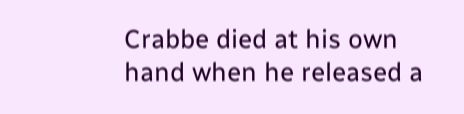Crabbe died at his own hand when he released a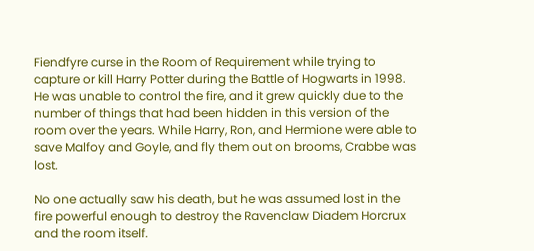Fiendfyre curse in the Room of Requirement while trying to capture or kill Harry Potter during the Battle of Hogwarts in 1998. He was unable to control the fire, and it grew quickly due to the number of things that had been hidden in this version of the room over the years. While Harry, Ron, and Hermione were able to save Malfoy and Goyle, and fly them out on brooms, Crabbe was lost.

No one actually saw his death, but he was assumed lost in the fire powerful enough to destroy the Ravenclaw Diadem Horcrux and the room itself.